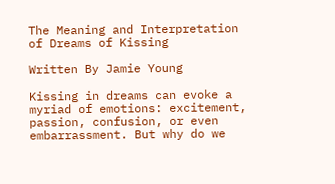The Meaning and Interpretation of Dreams of Kissing

Written By Jamie Young

Kissing in dreams can evoke a myriad of emotions: excitement, passion, confusion, or even embarrassment. But why do we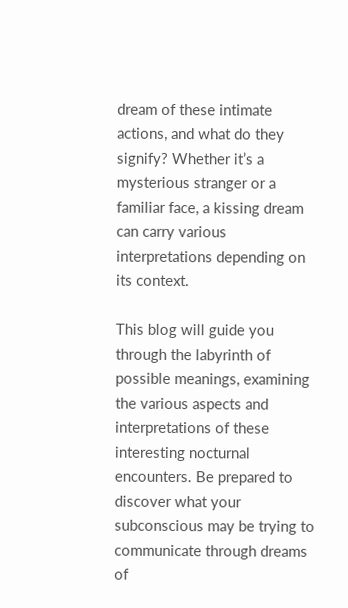dream of these intimate actions, and what do they signify? Whether it’s a mysterious stranger or a familiar face, a kissing dream can carry various interpretations depending on its context.

This blog will guide you through the labyrinth of possible meanings, examining the various aspects and interpretations of these interesting nocturnal encounters. Be prepared to discover what your subconscious may be trying to communicate through dreams of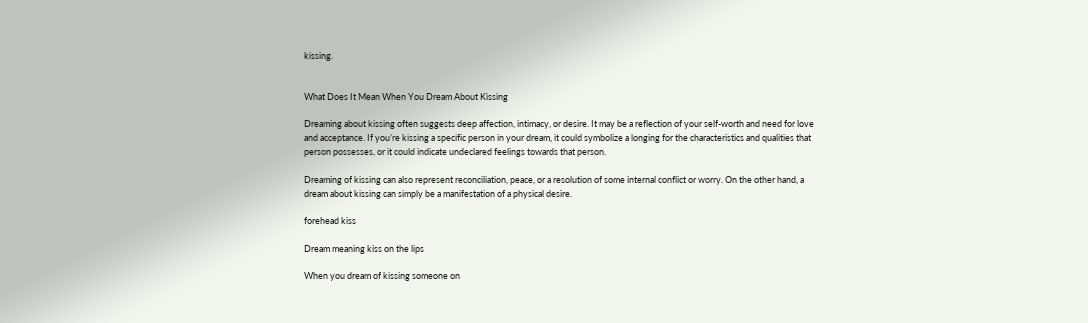kissing.


What Does It Mean When You Dream About Kissing

Dreaming about kissing often suggests deep affection, intimacy, or desire. It may be a reflection of your self-worth and need for love and acceptance. If you’re kissing a specific person in your dream, it could symbolize a longing for the characteristics and qualities that person possesses, or it could indicate undeclared feelings towards that person.

Dreaming of kissing can also represent reconciliation, peace, or a resolution of some internal conflict or worry. On the other hand, a dream about kissing can simply be a manifestation of a physical desire.

forehead kiss

Dream meaning kiss on the lips

When you dream of kissing someone on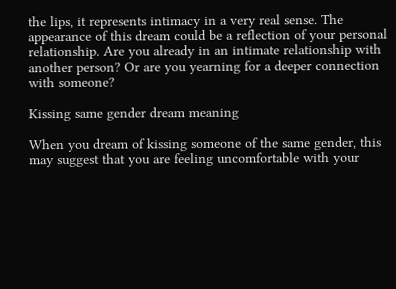the lips, it represents intimacy in a very real sense. The appearance of this dream could be a reflection of your personal relationship. Are you already in an intimate relationship with another person? Or are you yearning for a deeper connection with someone?

Kissing same gender dream meaning

When you dream of kissing someone of the same gender, this may suggest that you are feeling uncomfortable with your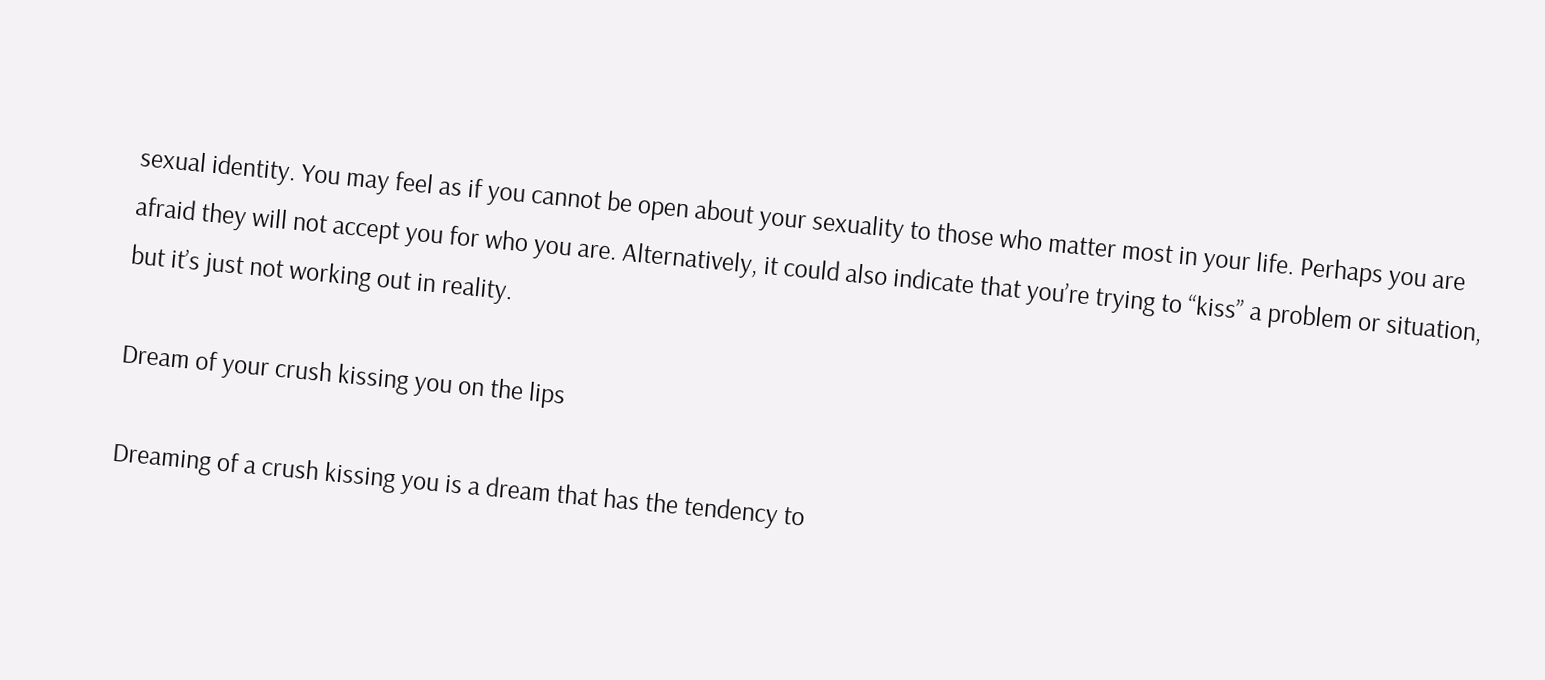sexual identity. You may feel as if you cannot be open about your sexuality to those who matter most in your life. Perhaps you are afraid they will not accept you for who you are. Alternatively, it could also indicate that you’re trying to “kiss” a problem or situation, but it’s just not working out in reality.

Dream of your crush kissing you on the lips

Dreaming of a crush kissing you is a dream that has the tendency to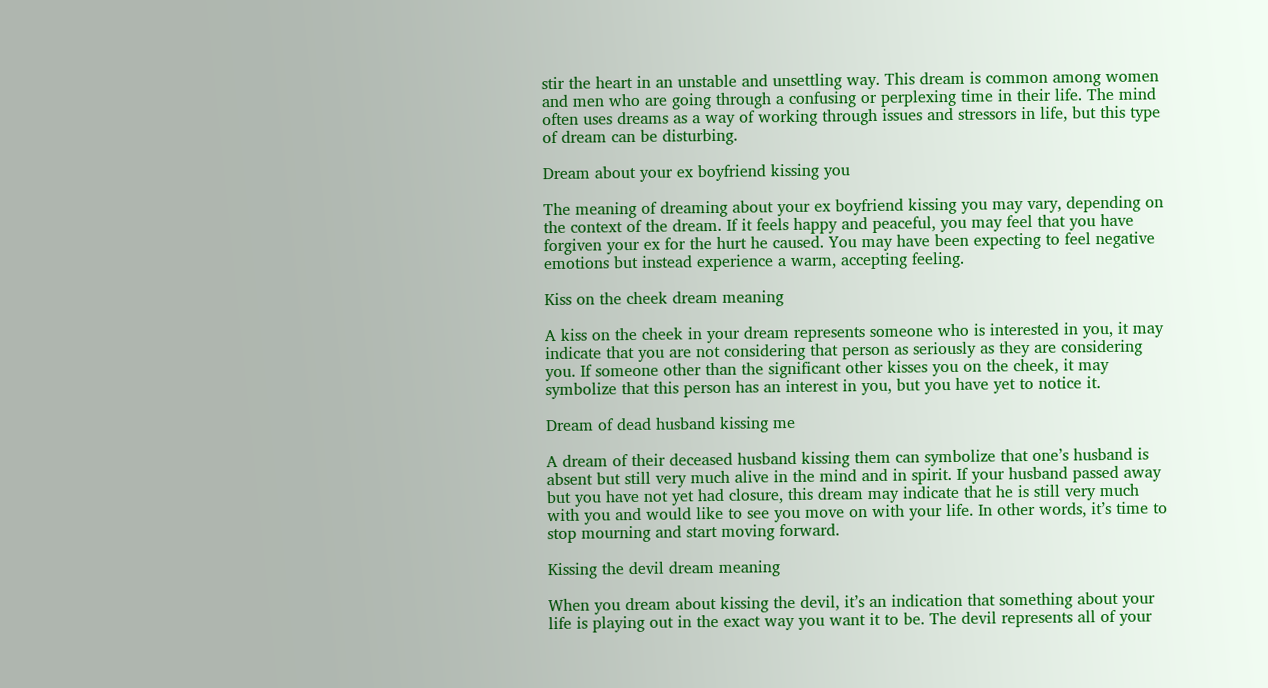stir the heart in an unstable and unsettling way. This dream is common among women and men who are going through a confusing or perplexing time in their life. The mind often uses dreams as a way of working through issues and stressors in life, but this type of dream can be disturbing.

Dream about your ex boyfriend kissing you

The meaning of dreaming about your ex boyfriend kissing you may vary, depending on the context of the dream. If it feels happy and peaceful, you may feel that you have forgiven your ex for the hurt he caused. You may have been expecting to feel negative emotions but instead experience a warm, accepting feeling.

Kiss on the cheek dream meaning

A kiss on the cheek in your dream represents someone who is interested in you, it may indicate that you are not considering that person as seriously as they are considering you. If someone other than the significant other kisses you on the cheek, it may symbolize that this person has an interest in you, but you have yet to notice it.

Dream of dead husband kissing me

A dream of their deceased husband kissing them can symbolize that one’s husband is absent but still very much alive in the mind and in spirit. If your husband passed away but you have not yet had closure, this dream may indicate that he is still very much with you and would like to see you move on with your life. In other words, it’s time to stop mourning and start moving forward.

Kissing the devil dream meaning

When you dream about kissing the devil, it’s an indication that something about your life is playing out in the exact way you want it to be. The devil represents all of your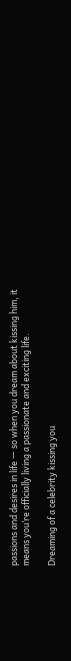passions and desires in life — so when you dream about kissing him, it means you’re officially living a passionate and exciting life.

Dreaming of a celebrity kissing you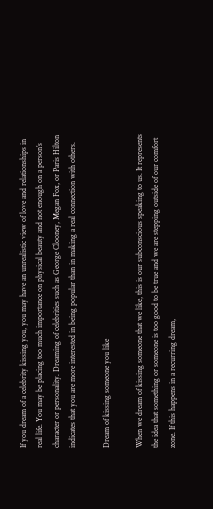If you dream of a celebrity kissing you, you may have an unrealistic view of love and relationships in real life. You may be placing too much importance on physical beauty and not enough on a person’s character or personality. Dreaming of celebrities such as George Clooney, Megan Fox, or Paris Hilton indicates that you are more interested in being popular than in making a real connection with others.

Dream of kissing someone you like

When we dream of kissing someone that we like, this is our subconscious speaking to us. It represents the idea that something or someone is too good to be true and we are stepping outside of our comfort zone. If this happens in a recurring dream,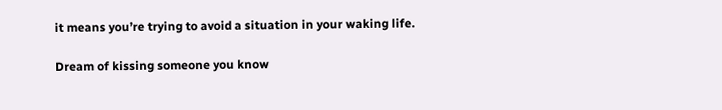it means you’re trying to avoid a situation in your waking life.

Dream of kissing someone you know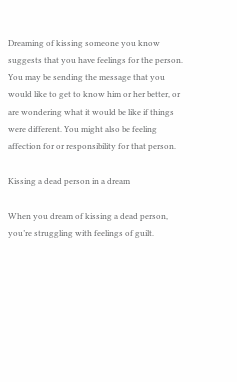Dreaming of kissing someone you know suggests that you have feelings for the person. You may be sending the message that you would like to get to know him or her better, or are wondering what it would be like if things were different. You might also be feeling affection for or responsibility for that person.

Kissing a dead person in a dream

When you dream of kissing a dead person, you’re struggling with feelings of guilt.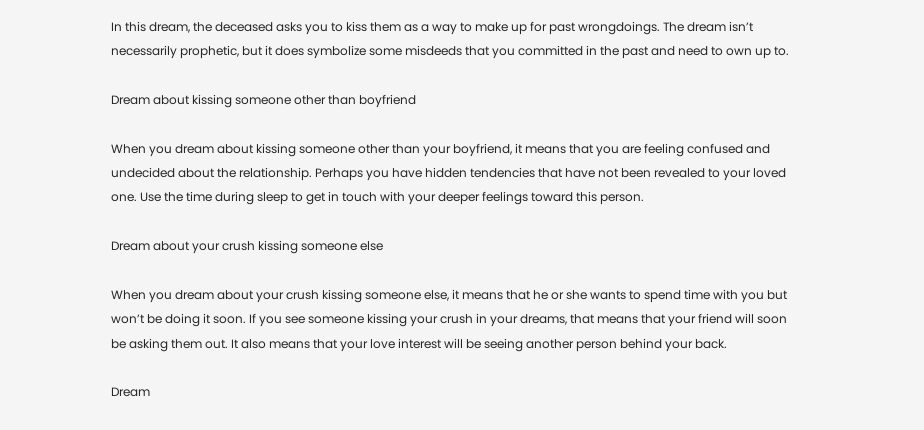In this dream, the deceased asks you to kiss them as a way to make up for past wrongdoings. The dream isn’t necessarily prophetic, but it does symbolize some misdeeds that you committed in the past and need to own up to.

Dream about kissing someone other than boyfriend

When you dream about kissing someone other than your boyfriend, it means that you are feeling confused and undecided about the relationship. Perhaps you have hidden tendencies that have not been revealed to your loved one. Use the time during sleep to get in touch with your deeper feelings toward this person.

Dream about your crush kissing someone else

When you dream about your crush kissing someone else, it means that he or she wants to spend time with you but won’t be doing it soon. If you see someone kissing your crush in your dreams, that means that your friend will soon be asking them out. It also means that your love interest will be seeing another person behind your back.

Dream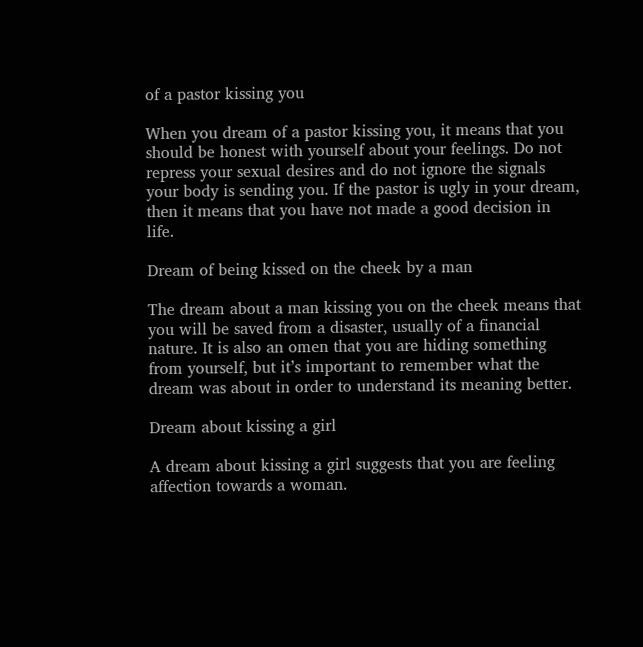of a pastor kissing you

When you dream of a pastor kissing you, it means that you should be honest with yourself about your feelings. Do not repress your sexual desires and do not ignore the signals your body is sending you. If the pastor is ugly in your dream, then it means that you have not made a good decision in life.

Dream of being kissed on the cheek by a man

The dream about a man kissing you on the cheek means that you will be saved from a disaster, usually of a financial nature. It is also an omen that you are hiding something from yourself, but it’s important to remember what the dream was about in order to understand its meaning better.

Dream about kissing a girl

A dream about kissing a girl suggests that you are feeling affection towards a woman.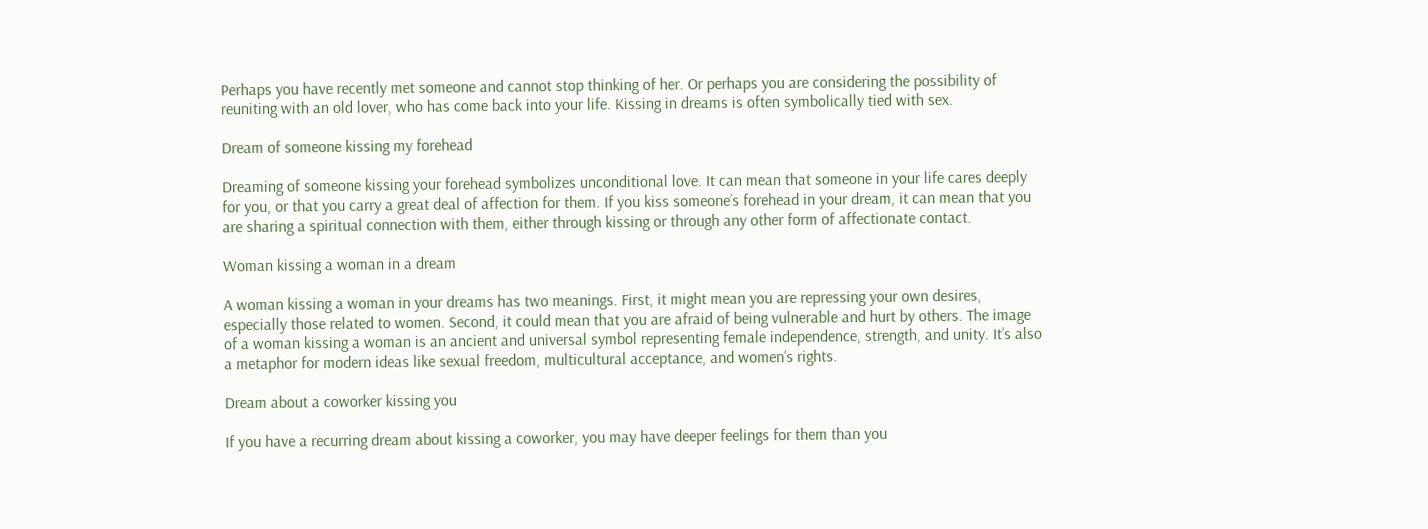Perhaps you have recently met someone and cannot stop thinking of her. Or perhaps you are considering the possibility of reuniting with an old lover, who has come back into your life. Kissing in dreams is often symbolically tied with sex.

Dream of someone kissing my forehead

Dreaming of someone kissing your forehead symbolizes unconditional love. It can mean that someone in your life cares deeply for you, or that you carry a great deal of affection for them. If you kiss someone’s forehead in your dream, it can mean that you are sharing a spiritual connection with them, either through kissing or through any other form of affectionate contact.

Woman kissing a woman in a dream

A woman kissing a woman in your dreams has two meanings. First, it might mean you are repressing your own desires, especially those related to women. Second, it could mean that you are afraid of being vulnerable and hurt by others. The image of a woman kissing a woman is an ancient and universal symbol representing female independence, strength, and unity. It’s also a metaphor for modern ideas like sexual freedom, multicultural acceptance, and women’s rights.

Dream about a coworker kissing you

If you have a recurring dream about kissing a coworker, you may have deeper feelings for them than you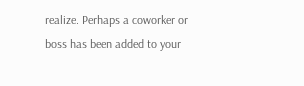realize. Perhaps a coworker or boss has been added to your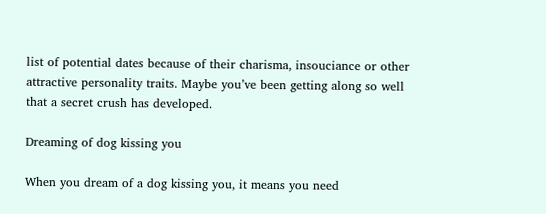list of potential dates because of their charisma, insouciance or other attractive personality traits. Maybe you’ve been getting along so well that a secret crush has developed.

Dreaming of dog kissing you

When you dream of a dog kissing you, it means you need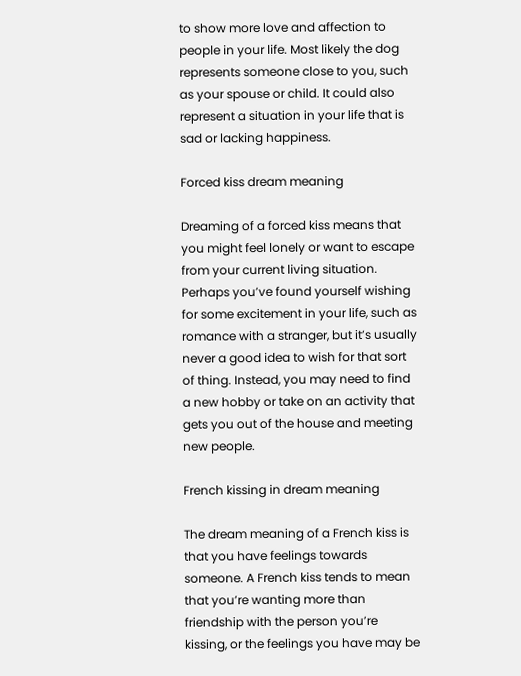to show more love and affection to people in your life. Most likely the dog represents someone close to you, such as your spouse or child. It could also represent a situation in your life that is sad or lacking happiness.

Forced kiss dream meaning

Dreaming of a forced kiss means that you might feel lonely or want to escape from your current living situation. Perhaps you’ve found yourself wishing for some excitement in your life, such as romance with a stranger, but it’s usually never a good idea to wish for that sort of thing. Instead, you may need to find a new hobby or take on an activity that gets you out of the house and meeting new people.

French kissing in dream meaning

The dream meaning of a French kiss is that you have feelings towards someone. A French kiss tends to mean that you’re wanting more than friendship with the person you’re kissing, or the feelings you have may be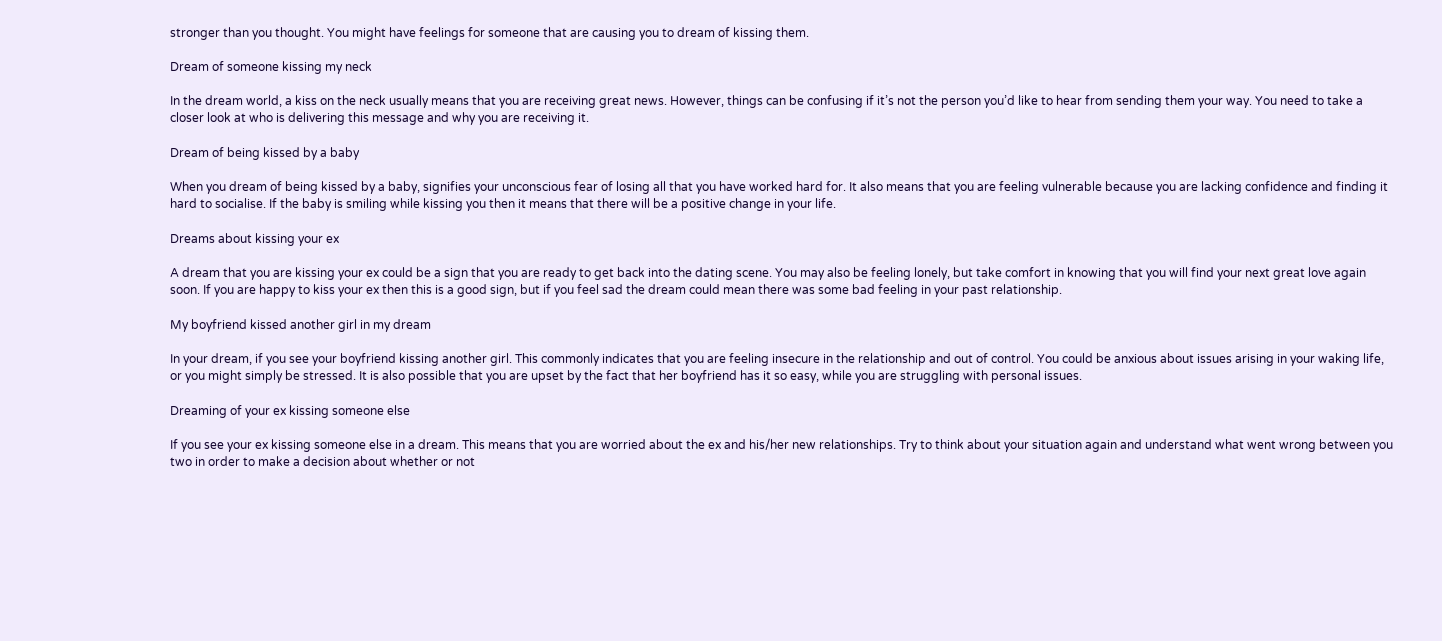stronger than you thought. You might have feelings for someone that are causing you to dream of kissing them.

Dream of someone kissing my neck

In the dream world, a kiss on the neck usually means that you are receiving great news. However, things can be confusing if it’s not the person you’d like to hear from sending them your way. You need to take a closer look at who is delivering this message and why you are receiving it.

Dream of being kissed by a baby

When you dream of being kissed by a baby, signifies your unconscious fear of losing all that you have worked hard for. It also means that you are feeling vulnerable because you are lacking confidence and finding it hard to socialise. If the baby is smiling while kissing you then it means that there will be a positive change in your life.

Dreams about kissing your ex

A dream that you are kissing your ex could be a sign that you are ready to get back into the dating scene. You may also be feeling lonely, but take comfort in knowing that you will find your next great love again soon. If you are happy to kiss your ex then this is a good sign, but if you feel sad the dream could mean there was some bad feeling in your past relationship.

My boyfriend kissed another girl in my dream

In your dream, if you see your boyfriend kissing another girl. This commonly indicates that you are feeling insecure in the relationship and out of control. You could be anxious about issues arising in your waking life, or you might simply be stressed. It is also possible that you are upset by the fact that her boyfriend has it so easy, while you are struggling with personal issues.

Dreaming of your ex kissing someone else

If you see your ex kissing someone else in a dream. This means that you are worried about the ex and his/her new relationships. Try to think about your situation again and understand what went wrong between you two in order to make a decision about whether or not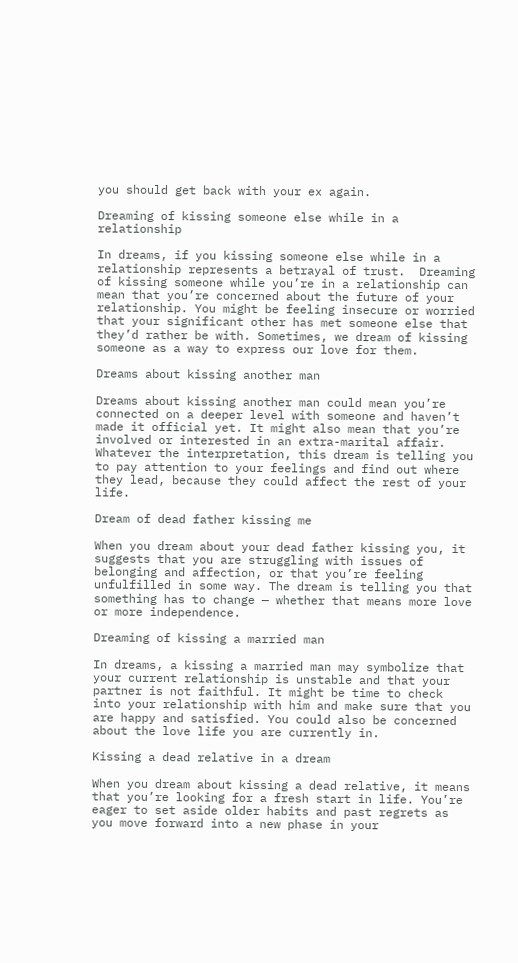you should get back with your ex again.

Dreaming of kissing someone else while in a relationship

In dreams, if you kissing someone else while in a relationship represents a betrayal of trust.  Dreaming of kissing someone while you’re in a relationship can mean that you’re concerned about the future of your relationship. You might be feeling insecure or worried that your significant other has met someone else that they’d rather be with. Sometimes, we dream of kissing someone as a way to express our love for them.

Dreams about kissing another man

Dreams about kissing another man could mean you’re connected on a deeper level with someone and haven’t made it official yet. It might also mean that you’re involved or interested in an extra-marital affair. Whatever the interpretation, this dream is telling you to pay attention to your feelings and find out where they lead, because they could affect the rest of your life.

Dream of dead father kissing me

When you dream about your dead father kissing you, it suggests that you are struggling with issues of belonging and affection, or that you’re feeling unfulfilled in some way. The dream is telling you that something has to change — whether that means more love or more independence.

Dreaming of kissing a married man

In dreams, a kissing a married man may symbolize that your current relationship is unstable and that your partner is not faithful. It might be time to check into your relationship with him and make sure that you are happy and satisfied. You could also be concerned about the love life you are currently in.

Kissing a dead relative in a dream

When you dream about kissing a dead relative, it means that you’re looking for a fresh start in life. You’re eager to set aside older habits and past regrets as you move forward into a new phase in your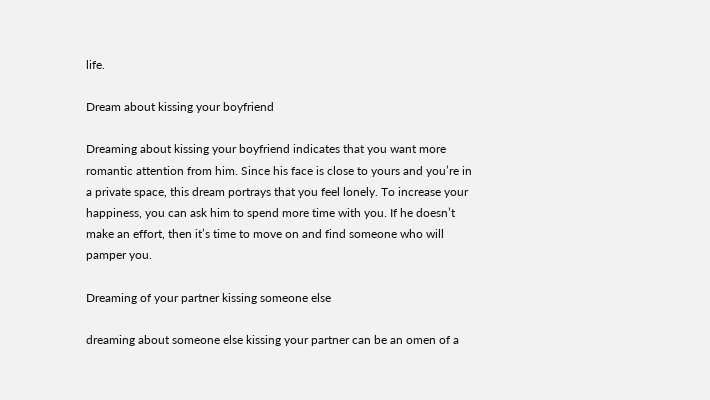life.

Dream about kissing your boyfriend

Dreaming about kissing your boyfriend indicates that you want more romantic attention from him. Since his face is close to yours and you’re in a private space, this dream portrays that you feel lonely. To increase your happiness, you can ask him to spend more time with you. If he doesn’t make an effort, then it’s time to move on and find someone who will pamper you.

Dreaming of your partner kissing someone else

dreaming about someone else kissing your partner can be an omen of a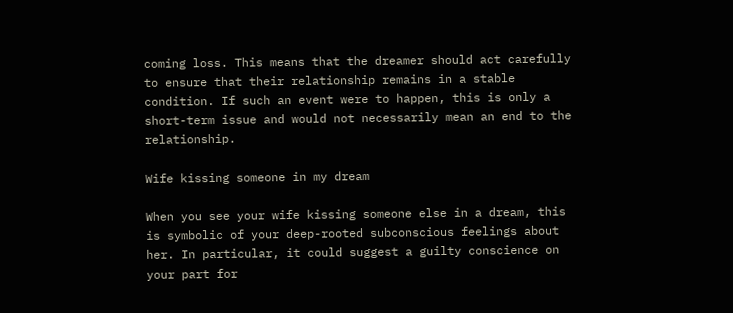coming loss. This means that the dreamer should act carefully to ensure that their relationship remains in a stable condition. If such an event were to happen, this is only a short-term issue and would not necessarily mean an end to the relationship.

Wife kissing someone in my dream

When you see your wife kissing someone else in a dream, this is symbolic of your deep-rooted subconscious feelings about her. In particular, it could suggest a guilty conscience on your part for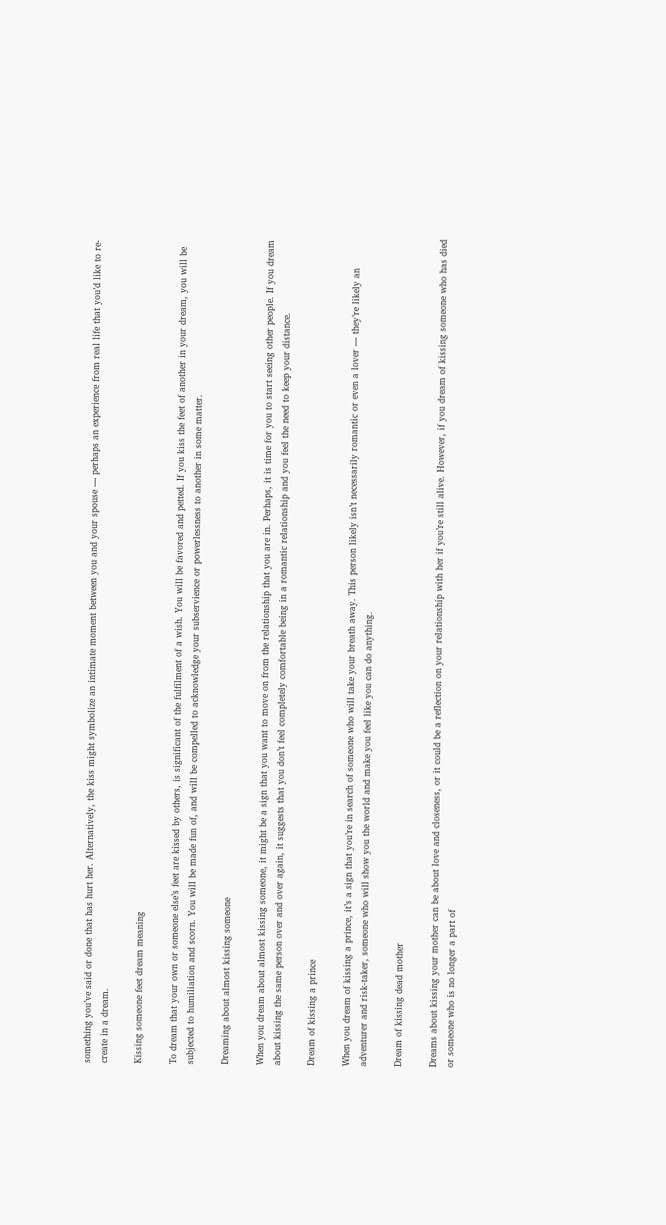something you’ve said or done that has hurt her. Alternatively, the kiss might symbolize an intimate moment between you and your spouse — perhaps an experience from real life that you’d like to re-create in a dream.

Kissing someone feet dream meaning

To dream that your own or someone else’s feet are kissed by others, is significant of the fulfilment of a wish. You will be favored and petted. If you kiss the feet of another in your dream, you will be subjected to humiliation and scorn. You will be made fun of, and will be compelled to acknowledge your subservience or powerlessness to another in some matter.

Dreaming about almost kissing someone

When you dream about almost kissing someone, it might be a sign that you want to move on from the relationship that you are in. Perhaps, it is time for you to start seeing other people. If you dream about kissing the same person over and over again, it suggests that you don’t feel completely comfortable being in a romantic relationship and you feel the need to keep your distance.

Dream of kissing a prince

When you dream of kissing a prince, it’s a sign that you’re in search of someone who will take your breath away. This person likely isn’t necessarily romantic or even a lover — they’re likely an adventurer and risk-taker, someone who will show you the world and make you feel like you can do anything.

Dream of kissing dead mother

Dreams about kissing your mother can be about love and closeness, or it could be a reflection on your relationship with her if you’re still alive. However, if you dream of kissing someone who has died or someone who is no longer a part of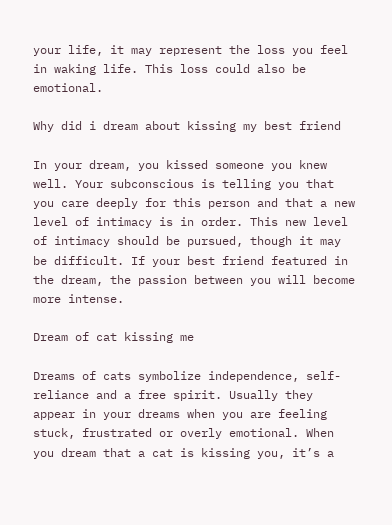your life, it may represent the loss you feel in waking life. This loss could also be emotional.

Why did i dream about kissing my best friend

In your dream, you kissed someone you knew well. Your subconscious is telling you that you care deeply for this person and that a new level of intimacy is in order. This new level of intimacy should be pursued, though it may be difficult. If your best friend featured in the dream, the passion between you will become more intense.

Dream of cat kissing me

Dreams of cats symbolize independence, self-reliance and a free spirit. Usually they appear in your dreams when you are feeling stuck, frustrated or overly emotional. When you dream that a cat is kissing you, it’s a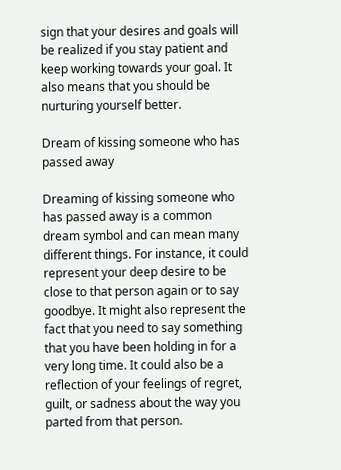sign that your desires and goals will be realized if you stay patient and keep working towards your goal. It also means that you should be nurturing yourself better.

Dream of kissing someone who has passed away

Dreaming of kissing someone who has passed away is a common dream symbol and can mean many different things. For instance, it could represent your deep desire to be close to that person again or to say goodbye. It might also represent the fact that you need to say something that you have been holding in for a very long time. It could also be a reflection of your feelings of regret, guilt, or sadness about the way you parted from that person.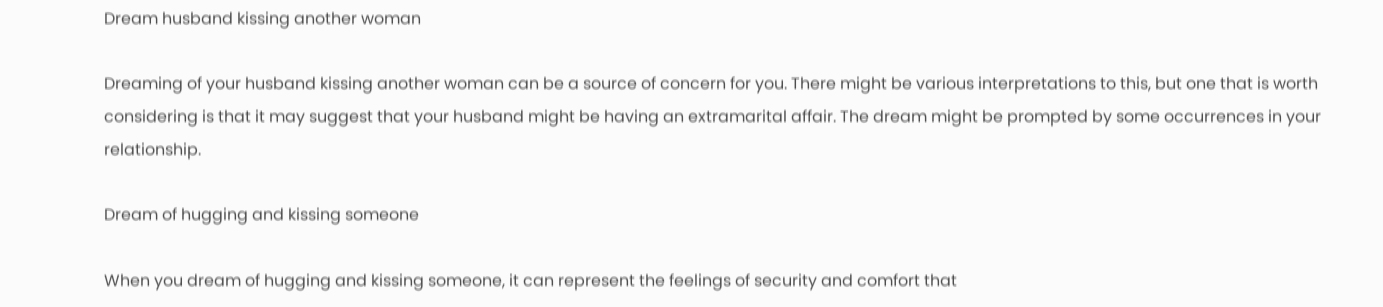Dream husband kissing another woman

Dreaming of your husband kissing another woman can be a source of concern for you. There might be various interpretations to this, but one that is worth considering is that it may suggest that your husband might be having an extramarital affair. The dream might be prompted by some occurrences in your relationship.

Dream of hugging and kissing someone

When you dream of hugging and kissing someone, it can represent the feelings of security and comfort that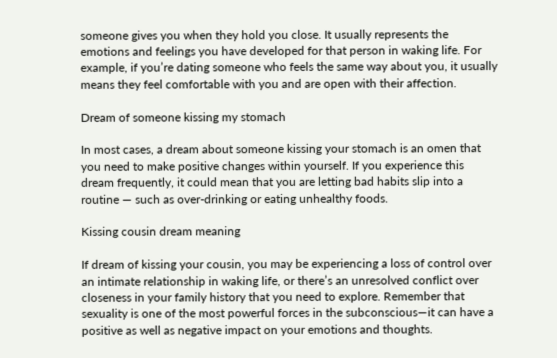someone gives you when they hold you close. It usually represents the emotions and feelings you have developed for that person in waking life. For example, if you’re dating someone who feels the same way about you, it usually means they feel comfortable with you and are open with their affection.

Dream of someone kissing my stomach

In most cases, a dream about someone kissing your stomach is an omen that you need to make positive changes within yourself. If you experience this dream frequently, it could mean that you are letting bad habits slip into a routine — such as over-drinking or eating unhealthy foods.

Kissing cousin dream meaning

If dream of kissing your cousin, you may be experiencing a loss of control over an intimate relationship in waking life, or there’s an unresolved conflict over closeness in your family history that you need to explore. Remember that sexuality is one of the most powerful forces in the subconscious—it can have a positive as well as negative impact on your emotions and thoughts.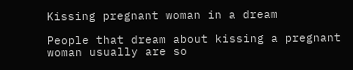Kissing pregnant woman in a dream

People that dream about kissing a pregnant woman usually are so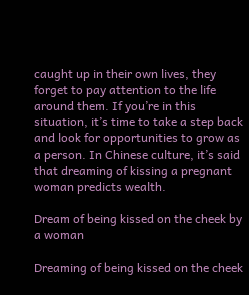caught up in their own lives, they forget to pay attention to the life around them. If you’re in this situation, it’s time to take a step back and look for opportunities to grow as a person. In Chinese culture, it’s said that dreaming of kissing a pregnant woman predicts wealth.

Dream of being kissed on the cheek by a woman

Dreaming of being kissed on the cheek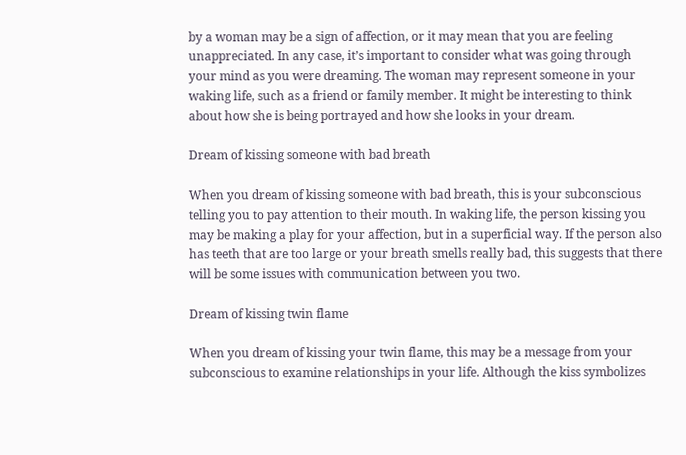by a woman may be a sign of affection, or it may mean that you are feeling unappreciated. In any case, it’s important to consider what was going through your mind as you were dreaming. The woman may represent someone in your waking life, such as a friend or family member. It might be interesting to think about how she is being portrayed and how she looks in your dream.

Dream of kissing someone with bad breath

When you dream of kissing someone with bad breath, this is your subconscious telling you to pay attention to their mouth. In waking life, the person kissing you may be making a play for your affection, but in a superficial way. If the person also has teeth that are too large or your breath smells really bad, this suggests that there will be some issues with communication between you two.

Dream of kissing twin flame

When you dream of kissing your twin flame, this may be a message from your subconscious to examine relationships in your life. Although the kiss symbolizes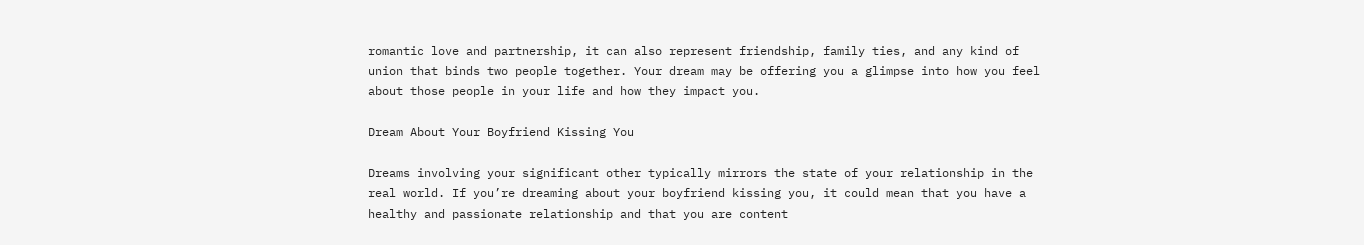romantic love and partnership, it can also represent friendship, family ties, and any kind of union that binds two people together. Your dream may be offering you a glimpse into how you feel about those people in your life and how they impact you.

Dream About Your Boyfriend Kissing You

Dreams involving your significant other typically mirrors the state of your relationship in the real world. If you’re dreaming about your boyfriend kissing you, it could mean that you have a healthy and passionate relationship and that you are content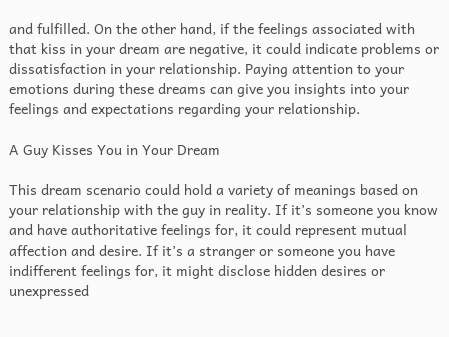and fulfilled. On the other hand, if the feelings associated with that kiss in your dream are negative, it could indicate problems or dissatisfaction in your relationship. Paying attention to your emotions during these dreams can give you insights into your feelings and expectations regarding your relationship.

A Guy Kisses You in Your Dream

This dream scenario could hold a variety of meanings based on your relationship with the guy in reality. If it’s someone you know and have authoritative feelings for, it could represent mutual affection and desire. If it’s a stranger or someone you have indifferent feelings for, it might disclose hidden desires or unexpressed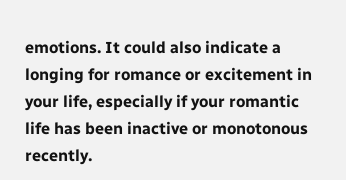emotions. It could also indicate a longing for romance or excitement in your life, especially if your romantic life has been inactive or monotonous recently.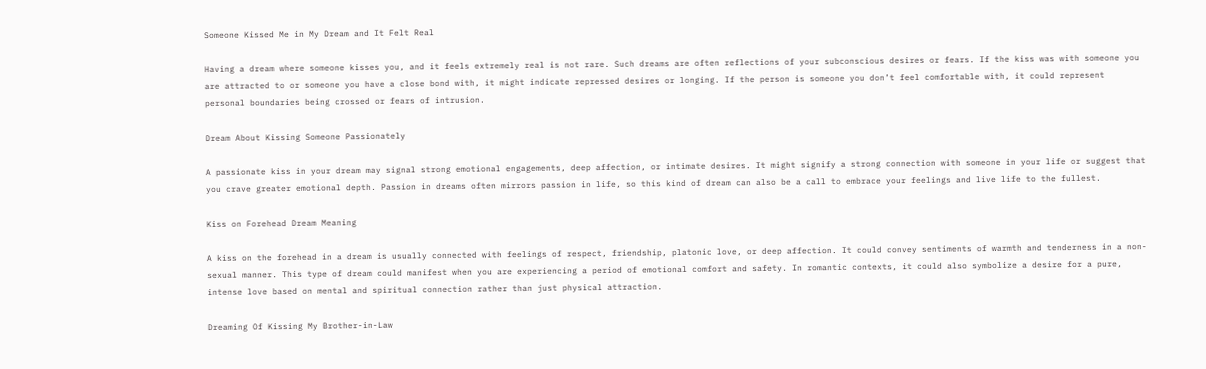Someone Kissed Me in My Dream and It Felt Real

Having a dream where someone kisses you, and it feels extremely real is not rare. Such dreams are often reflections of your subconscious desires or fears. If the kiss was with someone you are attracted to or someone you have a close bond with, it might indicate repressed desires or longing. If the person is someone you don’t feel comfortable with, it could represent personal boundaries being crossed or fears of intrusion.

Dream About Kissing Someone Passionately

A passionate kiss in your dream may signal strong emotional engagements, deep affection, or intimate desires. It might signify a strong connection with someone in your life or suggest that you crave greater emotional depth. Passion in dreams often mirrors passion in life, so this kind of dream can also be a call to embrace your feelings and live life to the fullest.

Kiss on Forehead Dream Meaning

A kiss on the forehead in a dream is usually connected with feelings of respect, friendship, platonic love, or deep affection. It could convey sentiments of warmth and tenderness in a non-sexual manner. This type of dream could manifest when you are experiencing a period of emotional comfort and safety. In romantic contexts, it could also symbolize a desire for a pure, intense love based on mental and spiritual connection rather than just physical attraction.

Dreaming Of Kissing My Brother-in-Law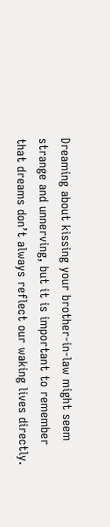Dreaming about kissing your brother-in-law might seem strange and unnerving, but it is important to remember that dreams don’t always reflect our waking lives directly.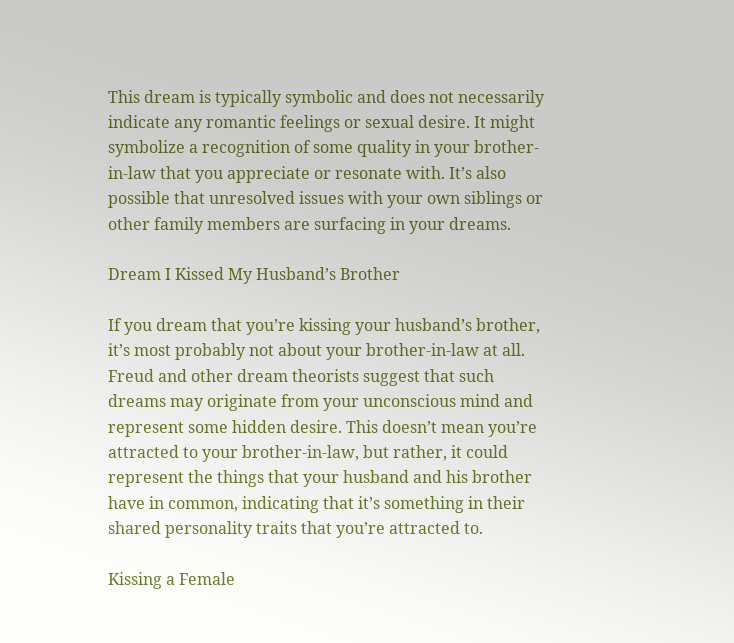This dream is typically symbolic and does not necessarily indicate any romantic feelings or sexual desire. It might symbolize a recognition of some quality in your brother-in-law that you appreciate or resonate with. It’s also possible that unresolved issues with your own siblings or other family members are surfacing in your dreams.

Dream I Kissed My Husband’s Brother

If you dream that you’re kissing your husband’s brother, it’s most probably not about your brother-in-law at all. Freud and other dream theorists suggest that such dreams may originate from your unconscious mind and represent some hidden desire. This doesn’t mean you’re attracted to your brother-in-law, but rather, it could represent the things that your husband and his brother have in common, indicating that it’s something in their shared personality traits that you’re attracted to.

Kissing a Female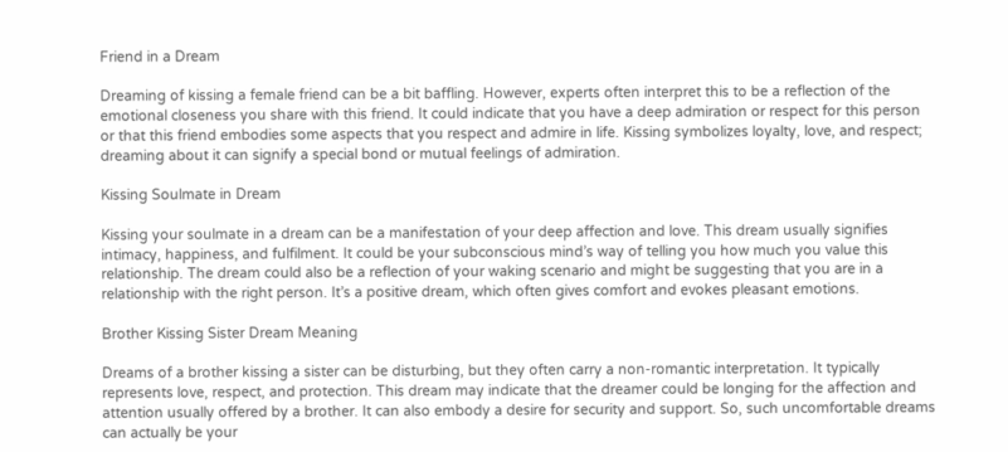Friend in a Dream

Dreaming of kissing a female friend can be a bit baffling. However, experts often interpret this to be a reflection of the emotional closeness you share with this friend. It could indicate that you have a deep admiration or respect for this person or that this friend embodies some aspects that you respect and admire in life. Kissing symbolizes loyalty, love, and respect; dreaming about it can signify a special bond or mutual feelings of admiration.

Kissing Soulmate in Dream

Kissing your soulmate in a dream can be a manifestation of your deep affection and love. This dream usually signifies intimacy, happiness, and fulfilment. It could be your subconscious mind’s way of telling you how much you value this relationship. The dream could also be a reflection of your waking scenario and might be suggesting that you are in a relationship with the right person. It’s a positive dream, which often gives comfort and evokes pleasant emotions.

Brother Kissing Sister Dream Meaning

Dreams of a brother kissing a sister can be disturbing, but they often carry a non-romantic interpretation. It typically represents love, respect, and protection. This dream may indicate that the dreamer could be longing for the affection and attention usually offered by a brother. It can also embody a desire for security and support. So, such uncomfortable dreams can actually be your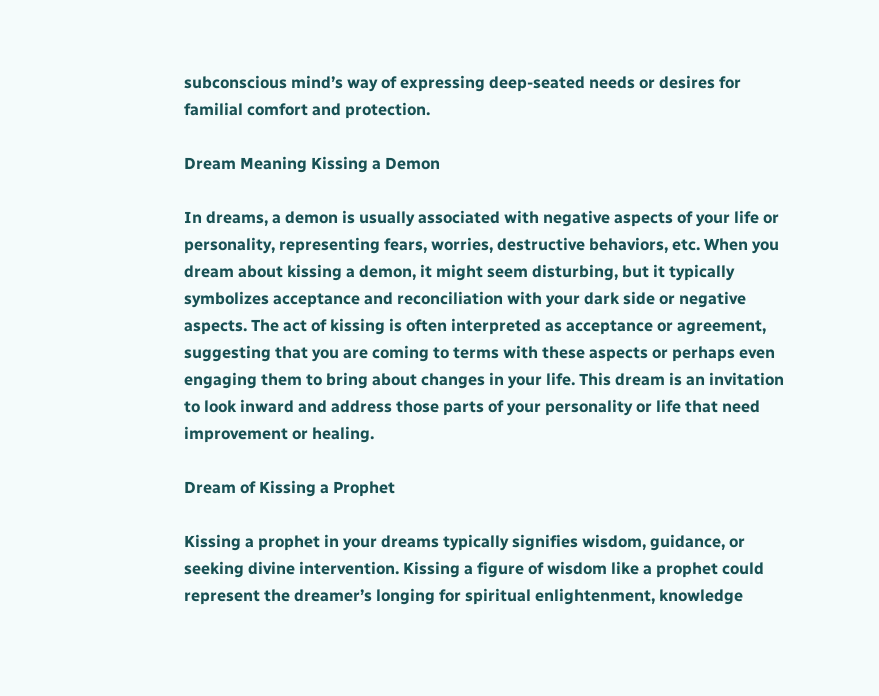subconscious mind’s way of expressing deep-seated needs or desires for familial comfort and protection.

Dream Meaning Kissing a Demon

In dreams, a demon is usually associated with negative aspects of your life or personality, representing fears, worries, destructive behaviors, etc. When you dream about kissing a demon, it might seem disturbing, but it typically symbolizes acceptance and reconciliation with your dark side or negative aspects. The act of kissing is often interpreted as acceptance or agreement, suggesting that you are coming to terms with these aspects or perhaps even engaging them to bring about changes in your life. This dream is an invitation to look inward and address those parts of your personality or life that need improvement or healing.

Dream of Kissing a Prophet

Kissing a prophet in your dreams typically signifies wisdom, guidance, or seeking divine intervention. Kissing a figure of wisdom like a prophet could represent the dreamer’s longing for spiritual enlightenment, knowledge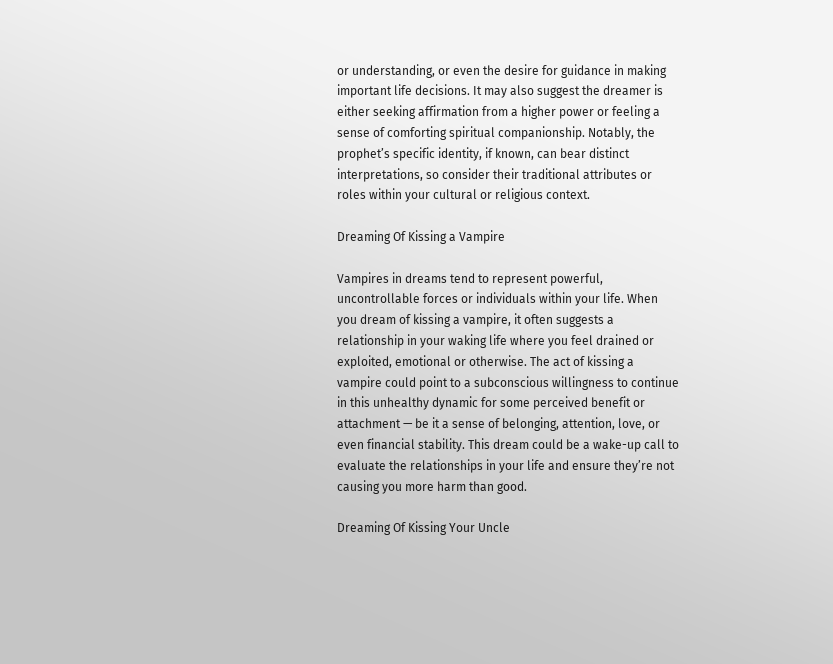or understanding, or even the desire for guidance in making important life decisions. It may also suggest the dreamer is either seeking affirmation from a higher power or feeling a sense of comforting spiritual companionship. Notably, the prophet’s specific identity, if known, can bear distinct interpretations, so consider their traditional attributes or roles within your cultural or religious context.

Dreaming Of Kissing a Vampire

Vampires in dreams tend to represent powerful, uncontrollable forces or individuals within your life. When you dream of kissing a vampire, it often suggests a relationship in your waking life where you feel drained or exploited, emotional or otherwise. The act of kissing a vampire could point to a subconscious willingness to continue in this unhealthy dynamic for some perceived benefit or attachment — be it a sense of belonging, attention, love, or even financial stability. This dream could be a wake-up call to evaluate the relationships in your life and ensure they’re not causing you more harm than good.

Dreaming Of Kissing Your Uncle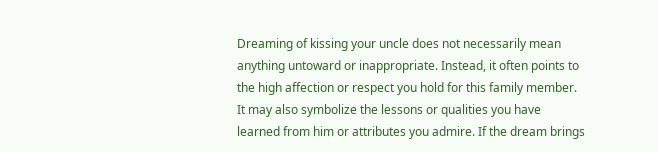Dreaming of kissing your uncle does not necessarily mean anything untoward or inappropriate. Instead, it often points to the high affection or respect you hold for this family member. It may also symbolize the lessons or qualities you have learned from him or attributes you admire. If the dream brings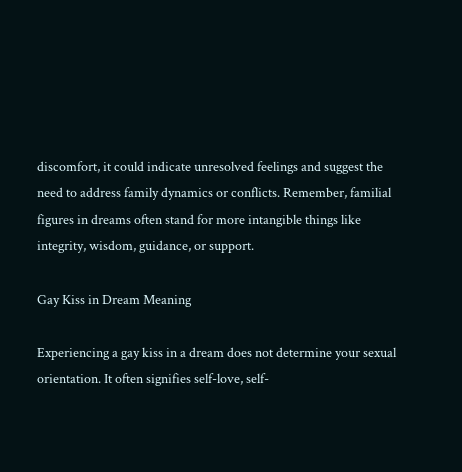discomfort, it could indicate unresolved feelings and suggest the need to address family dynamics or conflicts. Remember, familial figures in dreams often stand for more intangible things like integrity, wisdom, guidance, or support.

Gay Kiss in Dream Meaning

Experiencing a gay kiss in a dream does not determine your sexual orientation. It often signifies self-love, self-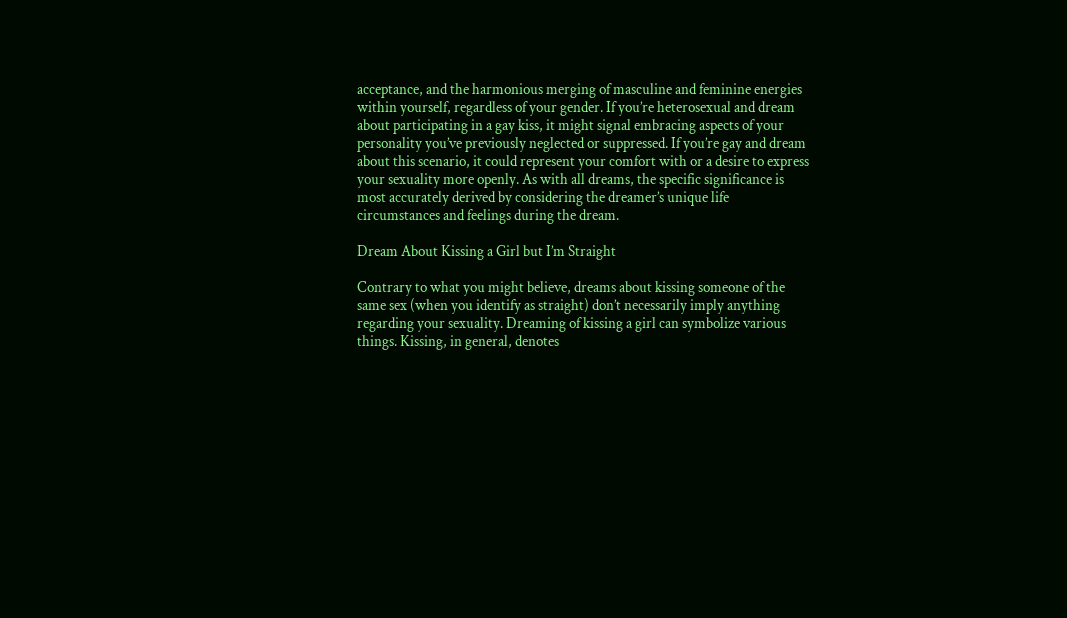acceptance, and the harmonious merging of masculine and feminine energies within yourself, regardless of your gender. If you’re heterosexual and dream about participating in a gay kiss, it might signal embracing aspects of your personality you’ve previously neglected or suppressed. If you’re gay and dream about this scenario, it could represent your comfort with or a desire to express your sexuality more openly. As with all dreams, the specific significance is most accurately derived by considering the dreamer’s unique life circumstances and feelings during the dream.

Dream About Kissing a Girl but I’m Straight

Contrary to what you might believe, dreams about kissing someone of the same sex (when you identify as straight) don’t necessarily imply anything regarding your sexuality. Dreaming of kissing a girl can symbolize various things. Kissing, in general, denotes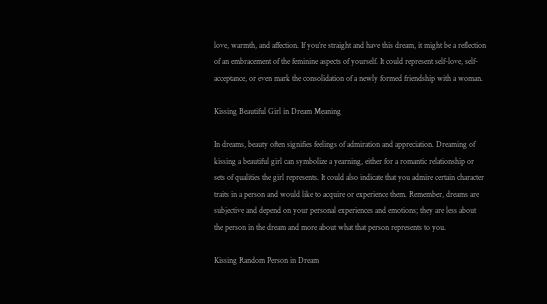love, warmth, and affection. If you’re straight and have this dream, it might be a reflection of an embracement of the feminine aspects of yourself. It could represent self-love, self-acceptance, or even mark the consolidation of a newly formed friendship with a woman.

Kissing Beautiful Girl in Dream Meaning

In dreams, beauty often signifies feelings of admiration and appreciation. Dreaming of kissing a beautiful girl can symbolize a yearning, either for a romantic relationship or sets of qualities the girl represents. It could also indicate that you admire certain character traits in a person and would like to acquire or experience them. Remember, dreams are subjective and depend on your personal experiences and emotions; they are less about the person in the dream and more about what that person represents to you.

Kissing Random Person in Dream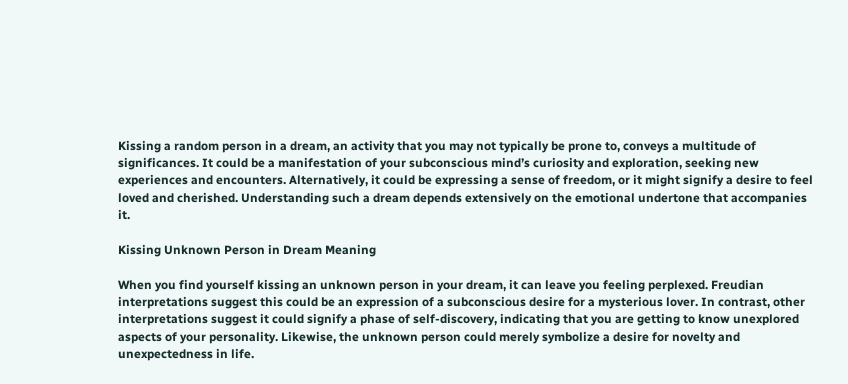Kissing a random person in a dream, an activity that you may not typically be prone to, conveys a multitude of significances. It could be a manifestation of your subconscious mind’s curiosity and exploration, seeking new experiences and encounters. Alternatively, it could be expressing a sense of freedom, or it might signify a desire to feel loved and cherished. Understanding such a dream depends extensively on the emotional undertone that accompanies it.

Kissing Unknown Person in Dream Meaning

When you find yourself kissing an unknown person in your dream, it can leave you feeling perplexed. Freudian interpretations suggest this could be an expression of a subconscious desire for a mysterious lover. In contrast, other interpretations suggest it could signify a phase of self-discovery, indicating that you are getting to know unexplored aspects of your personality. Likewise, the unknown person could merely symbolize a desire for novelty and unexpectedness in life.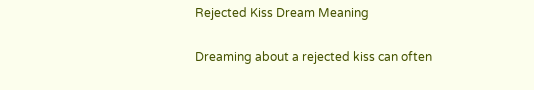Rejected Kiss Dream Meaning

Dreaming about a rejected kiss can often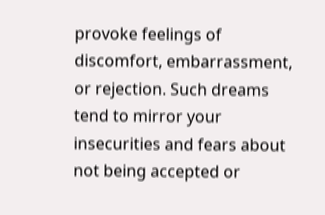provoke feelings of discomfort, embarrassment, or rejection. Such dreams tend to mirror your insecurities and fears about not being accepted or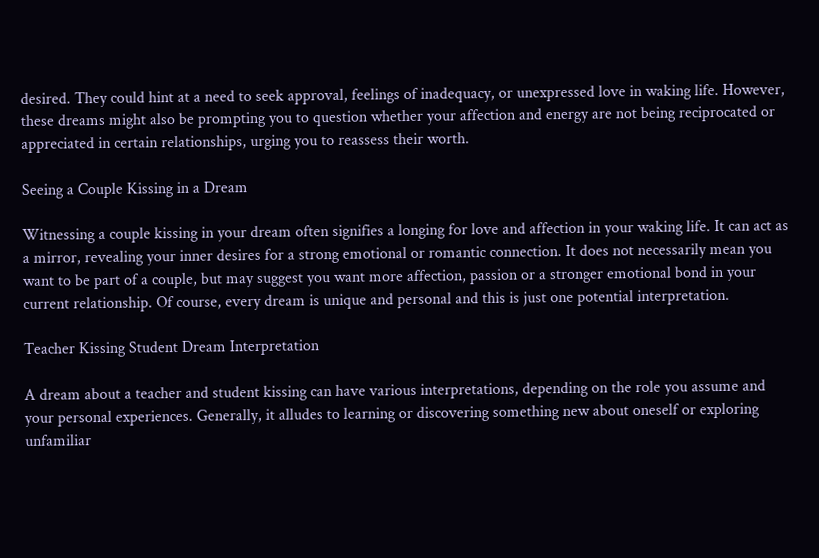desired. They could hint at a need to seek approval, feelings of inadequacy, or unexpressed love in waking life. However, these dreams might also be prompting you to question whether your affection and energy are not being reciprocated or appreciated in certain relationships, urging you to reassess their worth.

Seeing a Couple Kissing in a Dream

Witnessing a couple kissing in your dream often signifies a longing for love and affection in your waking life. It can act as a mirror, revealing your inner desires for a strong emotional or romantic connection. It does not necessarily mean you want to be part of a couple, but may suggest you want more affection, passion or a stronger emotional bond in your current relationship. Of course, every dream is unique and personal and this is just one potential interpretation.

Teacher Kissing Student Dream Interpretation

A dream about a teacher and student kissing can have various interpretations, depending on the role you assume and your personal experiences. Generally, it alludes to learning or discovering something new about oneself or exploring unfamiliar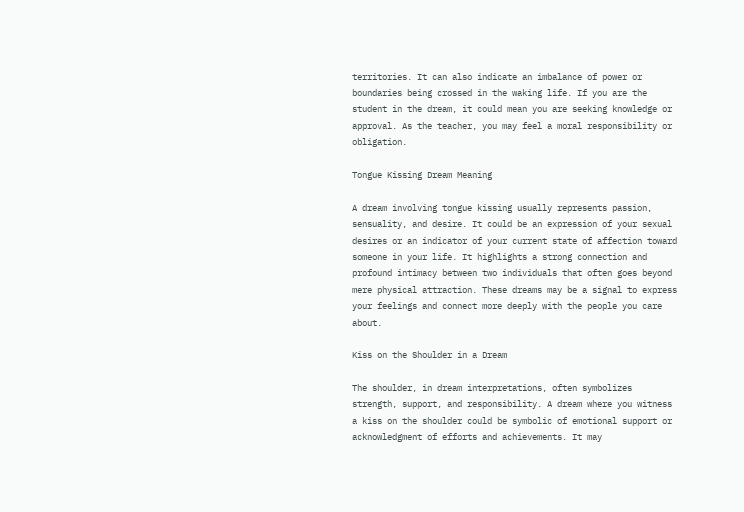territories. It can also indicate an imbalance of power or boundaries being crossed in the waking life. If you are the student in the dream, it could mean you are seeking knowledge or approval. As the teacher, you may feel a moral responsibility or obligation.

Tongue Kissing Dream Meaning

A dream involving tongue kissing usually represents passion, sensuality, and desire. It could be an expression of your sexual desires or an indicator of your current state of affection toward someone in your life. It highlights a strong connection and profound intimacy between two individuals that often goes beyond mere physical attraction. These dreams may be a signal to express your feelings and connect more deeply with the people you care about.

Kiss on the Shoulder in a Dream

The shoulder, in dream interpretations, often symbolizes strength, support, and responsibility. A dream where you witness a kiss on the shoulder could be symbolic of emotional support or acknowledgment of efforts and achievements. It may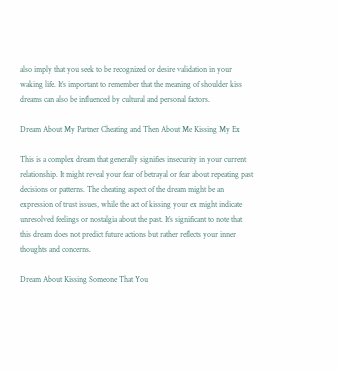also imply that you seek to be recognized or desire validation in your waking life. It’s important to remember that the meaning of shoulder kiss dreams can also be influenced by cultural and personal factors.

Dream About My Partner Cheating and Then About Me Kissing My Ex

This is a complex dream that generally signifies insecurity in your current relationship. It might reveal your fear of betrayal or fear about repeating past decisions or patterns. The cheating aspect of the dream might be an expression of trust issues, while the act of kissing your ex might indicate unresolved feelings or nostalgia about the past. It’s significant to note that this dream does not predict future actions but rather reflects your inner thoughts and concerns.

Dream About Kissing Someone That You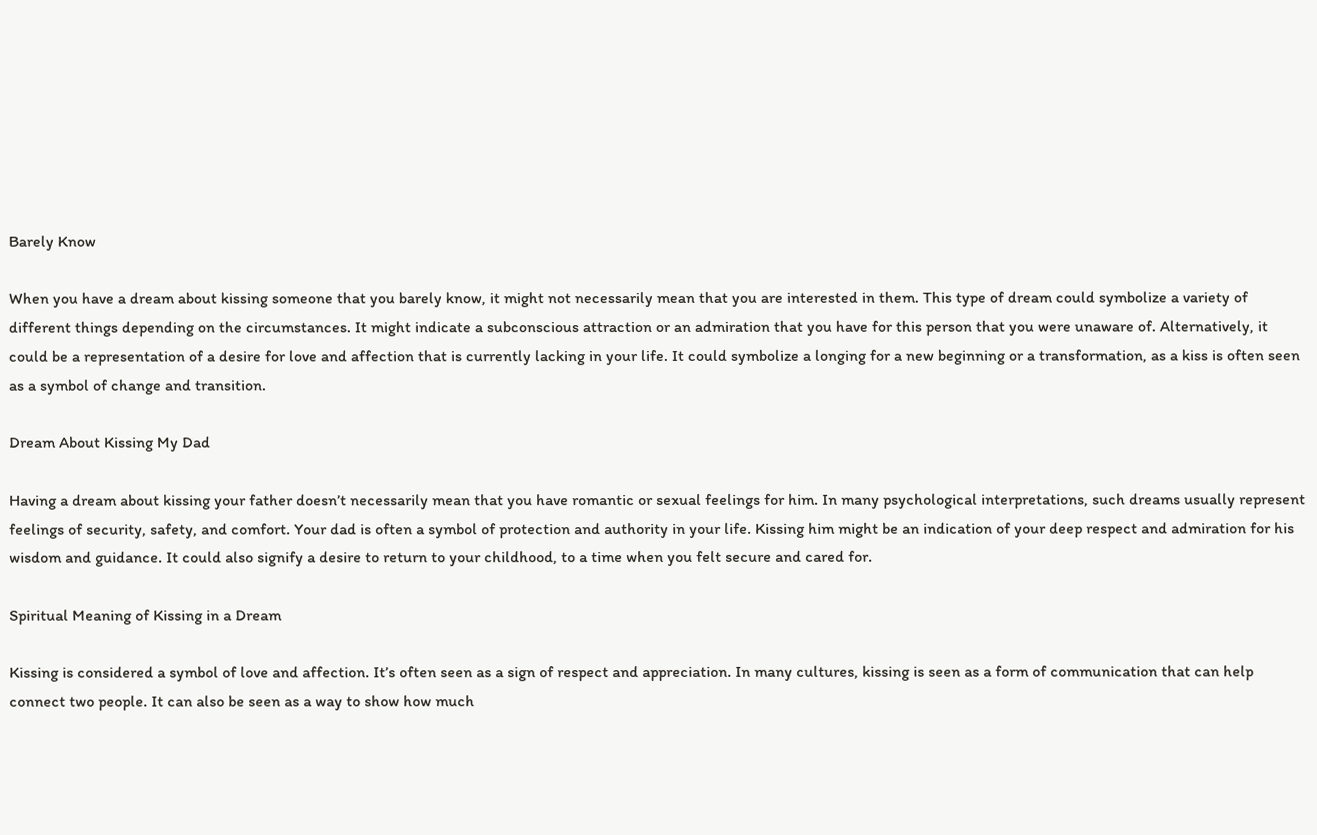Barely Know

When you have a dream about kissing someone that you barely know, it might not necessarily mean that you are interested in them. This type of dream could symbolize a variety of different things depending on the circumstances. It might indicate a subconscious attraction or an admiration that you have for this person that you were unaware of. Alternatively, it could be a representation of a desire for love and affection that is currently lacking in your life. It could symbolize a longing for a new beginning or a transformation, as a kiss is often seen as a symbol of change and transition.

Dream About Kissing My Dad

Having a dream about kissing your father doesn’t necessarily mean that you have romantic or sexual feelings for him. In many psychological interpretations, such dreams usually represent feelings of security, safety, and comfort. Your dad is often a symbol of protection and authority in your life. Kissing him might be an indication of your deep respect and admiration for his wisdom and guidance. It could also signify a desire to return to your childhood, to a time when you felt secure and cared for.

Spiritual Meaning of Kissing in a Dream

Kissing is considered a symbol of love and affection. It’s often seen as a sign of respect and appreciation. In many cultures, kissing is seen as a form of communication that can help connect two people. It can also be seen as a way to show how much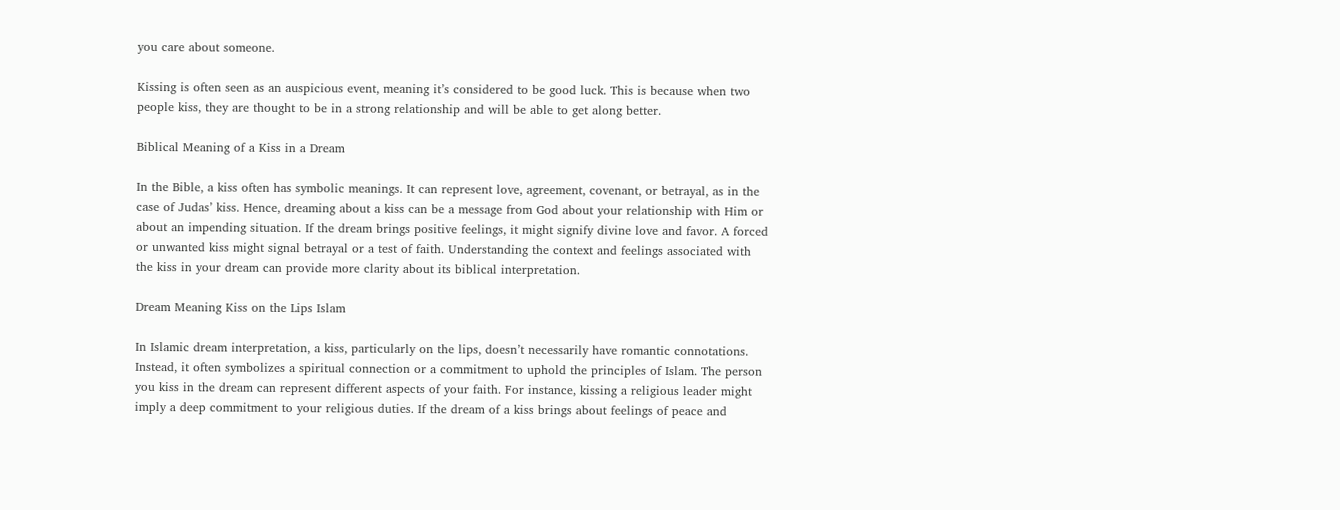you care about someone.

Kissing is often seen as an auspicious event, meaning it’s considered to be good luck. This is because when two people kiss, they are thought to be in a strong relationship and will be able to get along better.

Biblical Meaning of a Kiss in a Dream

In the Bible, a kiss often has symbolic meanings. It can represent love, agreement, covenant, or betrayal, as in the case of Judas’ kiss. Hence, dreaming about a kiss can be a message from God about your relationship with Him or about an impending situation. If the dream brings positive feelings, it might signify divine love and favor. A forced or unwanted kiss might signal betrayal or a test of faith. Understanding the context and feelings associated with the kiss in your dream can provide more clarity about its biblical interpretation.

Dream Meaning Kiss on the Lips Islam

In Islamic dream interpretation, a kiss, particularly on the lips, doesn’t necessarily have romantic connotations. Instead, it often symbolizes a spiritual connection or a commitment to uphold the principles of Islam. The person you kiss in the dream can represent different aspects of your faith. For instance, kissing a religious leader might imply a deep commitment to your religious duties. If the dream of a kiss brings about feelings of peace and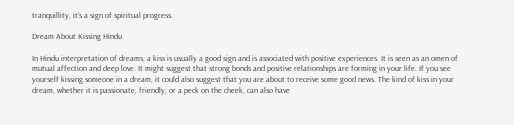tranquillity, it’s a sign of spiritual progress.

Dream About Kissing Hindu

In Hindu interpretation of dreams, a kiss is usually a good sign and is associated with positive experiences. It is seen as an omen of mutual affection and deep love. It might suggest that strong bonds and positive relationships are forming in your life. If you see yourself kissing someone in a dream, it could also suggest that you are about to receive some good news. The kind of kiss in your dream, whether it is passionate, friendly, or a peck on the cheek, can also have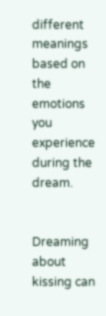different meanings based on the emotions you experience during the dream.


Dreaming about kissing can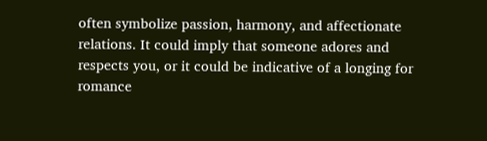often symbolize passion, harmony, and affectionate relations. It could imply that someone adores and respects you, or it could be indicative of a longing for romance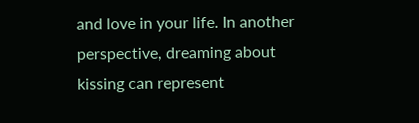and love in your life. In another perspective, dreaming about kissing can represent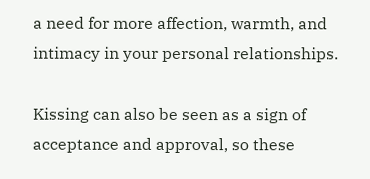a need for more affection, warmth, and intimacy in your personal relationships.

Kissing can also be seen as a sign of acceptance and approval, so these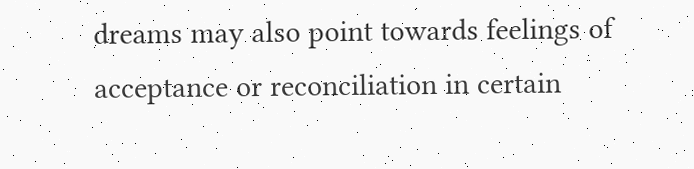dreams may also point towards feelings of acceptance or reconciliation in certain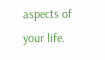aspects of your life.